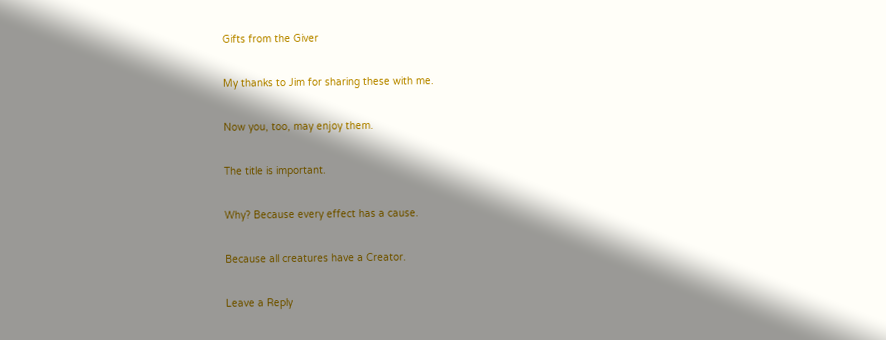Gifts from the Giver

My thanks to Jim for sharing these with me.

Now you, too, may enjoy them.

The title is important.

Why? Because every effect has a cause.

Because all creatures have a Creator.

Leave a Reply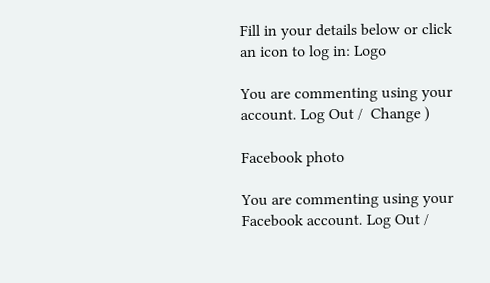Fill in your details below or click an icon to log in: Logo

You are commenting using your account. Log Out /  Change )

Facebook photo

You are commenting using your Facebook account. Log Out /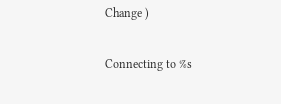Change )

Connecting to %s